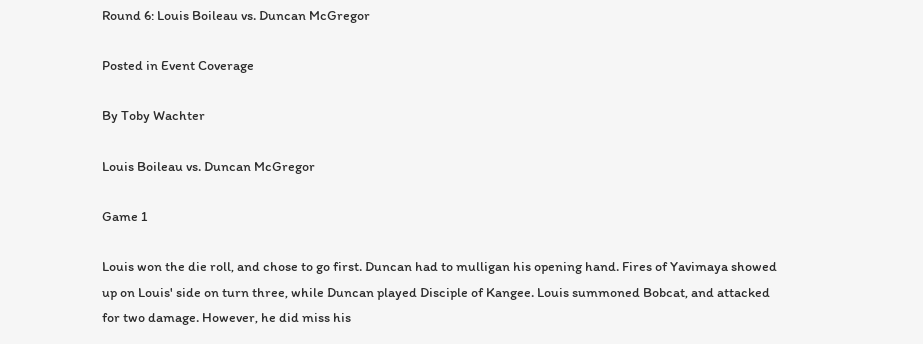Round 6: Louis Boileau vs. Duncan McGregor

Posted in Event Coverage

By Toby Wachter

Louis Boileau vs. Duncan McGregor

Game 1

Louis won the die roll, and chose to go first. Duncan had to mulligan his opening hand. Fires of Yavimaya showed up on Louis' side on turn three, while Duncan played Disciple of Kangee. Louis summoned Bobcat, and attacked for two damage. However, he did miss his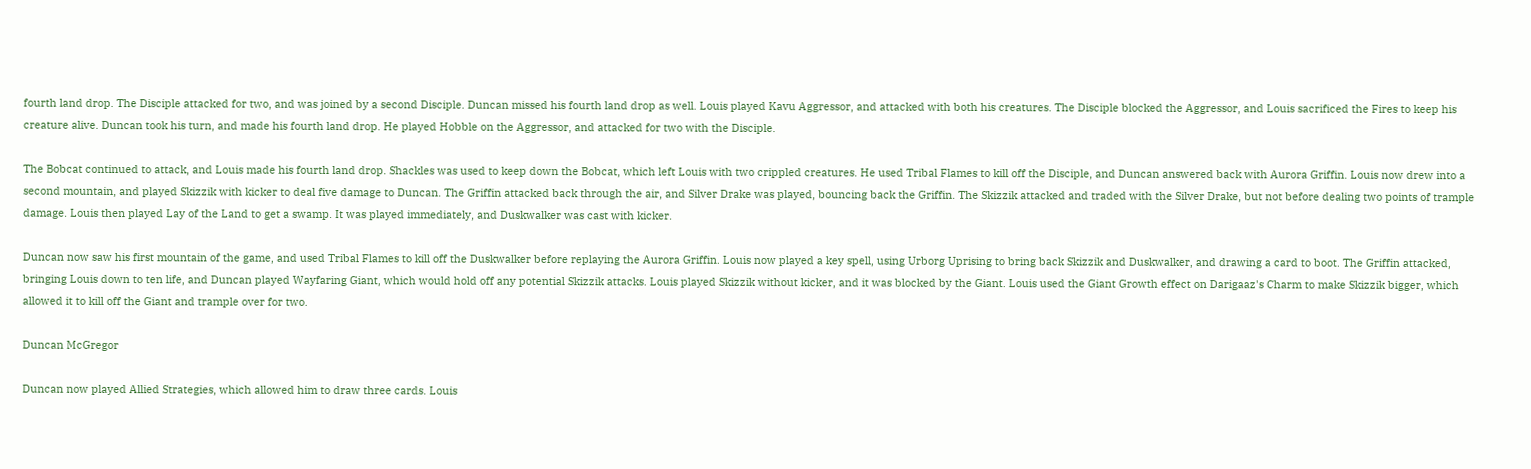fourth land drop. The Disciple attacked for two, and was joined by a second Disciple. Duncan missed his fourth land drop as well. Louis played Kavu Aggressor, and attacked with both his creatures. The Disciple blocked the Aggressor, and Louis sacrificed the Fires to keep his creature alive. Duncan took his turn, and made his fourth land drop. He played Hobble on the Aggressor, and attacked for two with the Disciple.

The Bobcat continued to attack, and Louis made his fourth land drop. Shackles was used to keep down the Bobcat, which left Louis with two crippled creatures. He used Tribal Flames to kill off the Disciple, and Duncan answered back with Aurora Griffin. Louis now drew into a second mountain, and played Skizzik with kicker to deal five damage to Duncan. The Griffin attacked back through the air, and Silver Drake was played, bouncing back the Griffin. The Skizzik attacked and traded with the Silver Drake, but not before dealing two points of trample damage. Louis then played Lay of the Land to get a swamp. It was played immediately, and Duskwalker was cast with kicker.

Duncan now saw his first mountain of the game, and used Tribal Flames to kill off the Duskwalker before replaying the Aurora Griffin. Louis now played a key spell, using Urborg Uprising to bring back Skizzik and Duskwalker, and drawing a card to boot. The Griffin attacked, bringing Louis down to ten life, and Duncan played Wayfaring Giant, which would hold off any potential Skizzik attacks. Louis played Skizzik without kicker, and it was blocked by the Giant. Louis used the Giant Growth effect on Darigaaz's Charm to make Skizzik bigger, which allowed it to kill off the Giant and trample over for two.

Duncan McGregor

Duncan now played Allied Strategies, which allowed him to draw three cards. Louis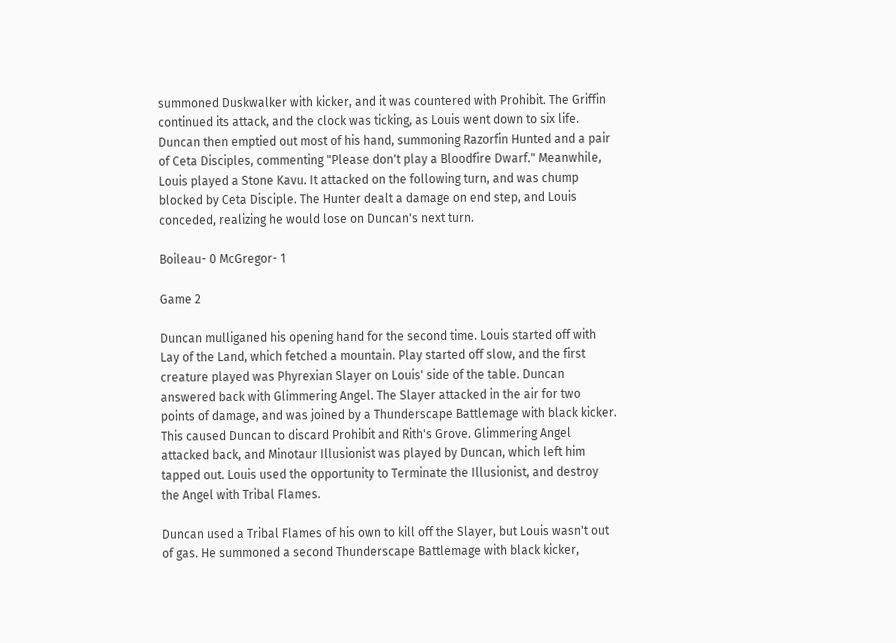summoned Duskwalker with kicker, and it was countered with Prohibit. The Griffin continued its attack, and the clock was ticking, as Louis went down to six life. Duncan then emptied out most of his hand, summoning Razorfin Hunted and a pair of Ceta Disciples, commenting "Please don't play a Bloodfire Dwarf." Meanwhile, Louis played a Stone Kavu. It attacked on the following turn, and was chump blocked by Ceta Disciple. The Hunter dealt a damage on end step, and Louis conceded, realizing he would lose on Duncan's next turn.

Boileau- 0 McGregor- 1

Game 2

Duncan mulliganed his opening hand for the second time. Louis started off with Lay of the Land, which fetched a mountain. Play started off slow, and the first creature played was Phyrexian Slayer on Louis' side of the table. Duncan answered back with Glimmering Angel. The Slayer attacked in the air for two points of damage, and was joined by a Thunderscape Battlemage with black kicker. This caused Duncan to discard Prohibit and Rith's Grove. Glimmering Angel attacked back, and Minotaur Illusionist was played by Duncan, which left him tapped out. Louis used the opportunity to Terminate the Illusionist, and destroy the Angel with Tribal Flames.

Duncan used a Tribal Flames of his own to kill off the Slayer, but Louis wasn't out of gas. He summoned a second Thunderscape Battlemage with black kicker,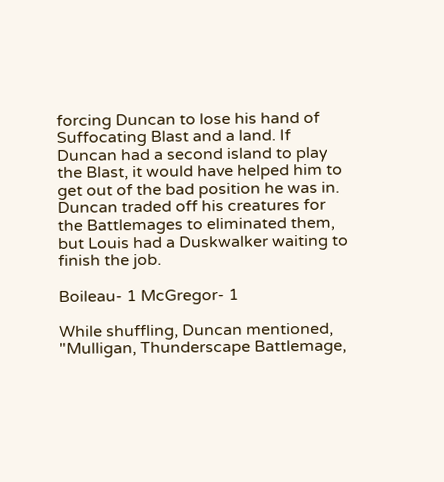forcing Duncan to lose his hand of Suffocating Blast and a land. If Duncan had a second island to play the Blast, it would have helped him to get out of the bad position he was in. Duncan traded off his creatures for the Battlemages to eliminated them, but Louis had a Duskwalker waiting to finish the job.

Boileau- 1 McGregor- 1

While shuffling, Duncan mentioned, "Mulligan, Thunderscape Battlemage,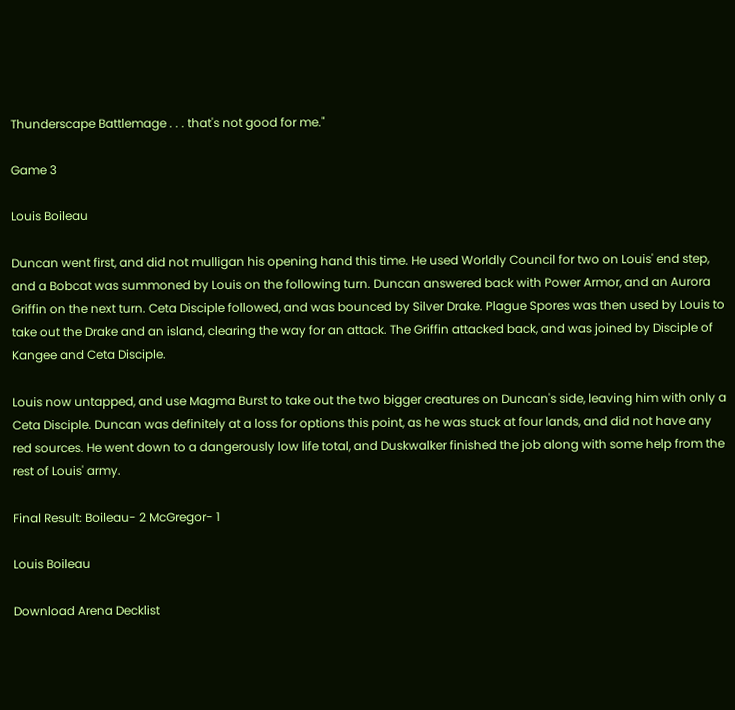Thunderscape Battlemage . . . that's not good for me."

Game 3

Louis Boileau

Duncan went first, and did not mulligan his opening hand this time. He used Worldly Council for two on Louis' end step, and a Bobcat was summoned by Louis on the following turn. Duncan answered back with Power Armor, and an Aurora Griffin on the next turn. Ceta Disciple followed, and was bounced by Silver Drake. Plague Spores was then used by Louis to take out the Drake and an island, clearing the way for an attack. The Griffin attacked back, and was joined by Disciple of Kangee and Ceta Disciple.

Louis now untapped, and use Magma Burst to take out the two bigger creatures on Duncan's side, leaving him with only a Ceta Disciple. Duncan was definitely at a loss for options this point, as he was stuck at four lands, and did not have any red sources. He went down to a dangerously low life total, and Duskwalker finished the job along with some help from the rest of Louis' army.

Final Result: Boileau- 2 McGregor- 1

Louis Boileau

Download Arena Decklist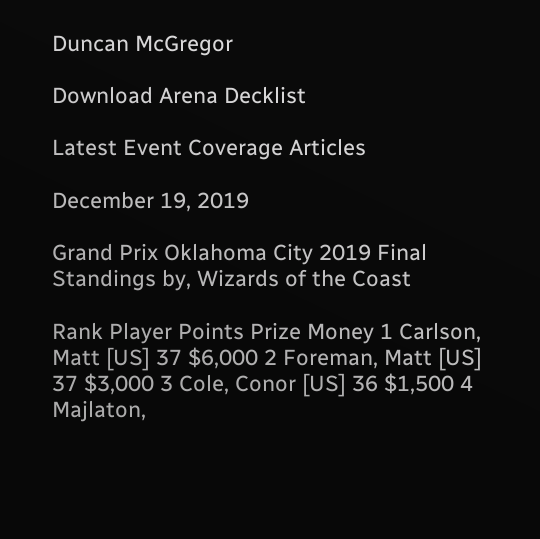Duncan McGregor

Download Arena Decklist

Latest Event Coverage Articles

December 19, 2019

Grand Prix Oklahoma City 2019 Final Standings by, Wizards of the Coast

Rank Player Points Prize Money 1 Carlson, Matt [US] 37 $6,000 2 Foreman, Matt [US] 37 $3,000 3 Cole, Conor [US] 36 $1,500 4 Majlaton,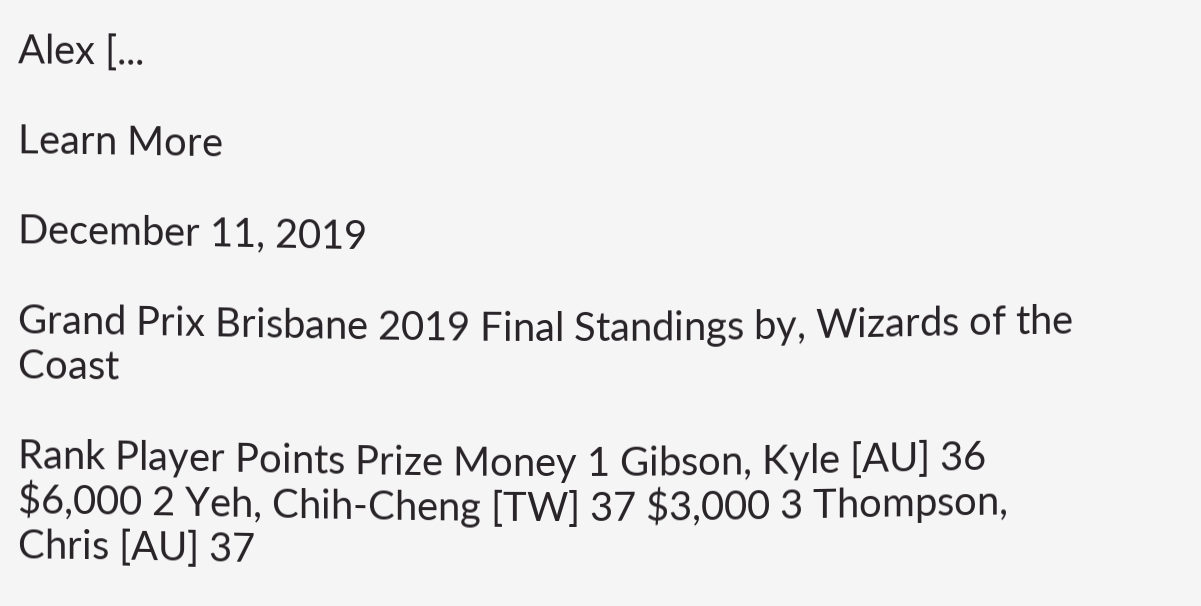Alex [...

Learn More

December 11, 2019

Grand Prix Brisbane 2019 Final Standings by, Wizards of the Coast

Rank Player Points Prize Money 1 Gibson, Kyle [AU] 36 $6,000 2 Yeh, Chih-Cheng [TW] 37 $3,000 3 Thompson, Chris [AU] 37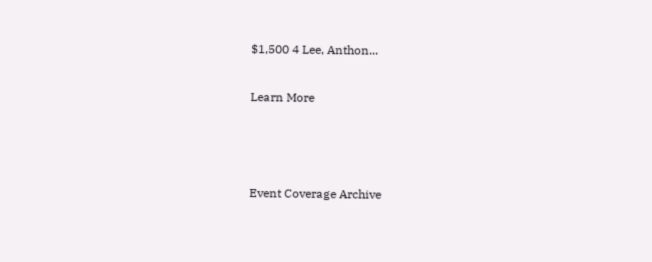$1,500 4 Lee, Anthon...

Learn More



Event Coverage Archive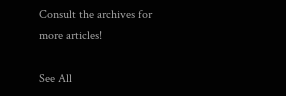Consult the archives for more articles!

See All